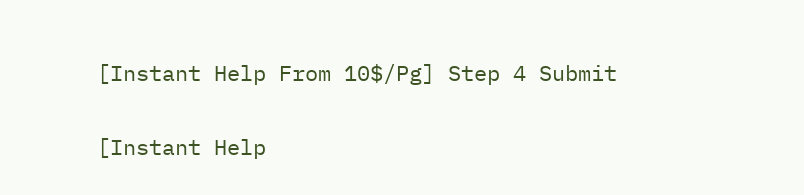[Instant Help From 10$/Pg] Step 4 Submit

[Instant Help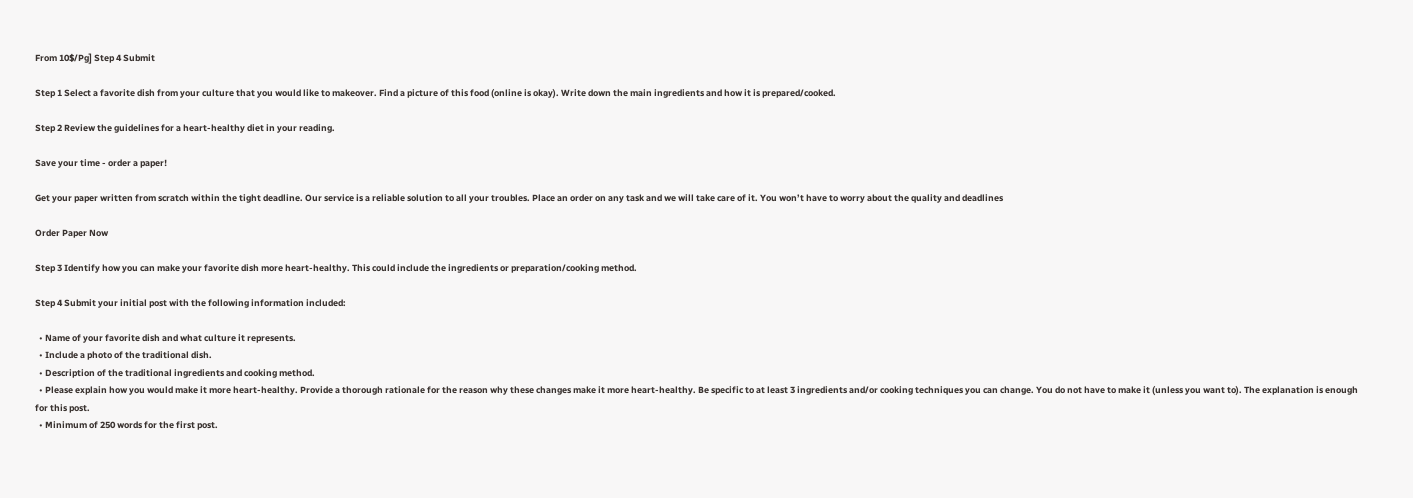From 10$/Pg] Step 4 Submit

Step 1 Select a favorite dish from your culture that you would like to makeover. Find a picture of this food (online is okay). Write down the main ingredients and how it is prepared/cooked.

Step 2 Review the guidelines for a heart-healthy diet in your reading.

Save your time - order a paper!

Get your paper written from scratch within the tight deadline. Our service is a reliable solution to all your troubles. Place an order on any task and we will take care of it. You won’t have to worry about the quality and deadlines

Order Paper Now

Step 3 Identify how you can make your favorite dish more heart-healthy. This could include the ingredients or preparation/cooking method.

Step 4 Submit your initial post with the following information included:

  • Name of your favorite dish and what culture it represents.
  • Include a photo of the traditional dish.
  • Description of the traditional ingredients and cooking method.
  • Please explain how you would make it more heart-healthy. Provide a thorough rationale for the reason why these changes make it more heart-healthy. Be specific to at least 3 ingredients and/or cooking techniques you can change. You do not have to make it (unless you want to). The explanation is enough for this post.
  • Minimum of 250 words for the first post.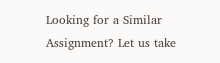Looking for a Similar Assignment? Let us take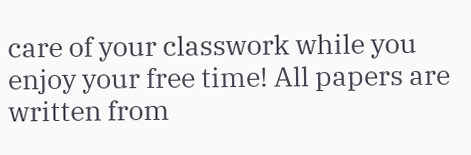care of your classwork while you enjoy your free time! All papers are written from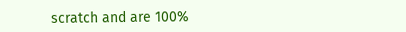scratch and are 100%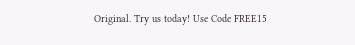Original. Try us today! Use Code FREE15